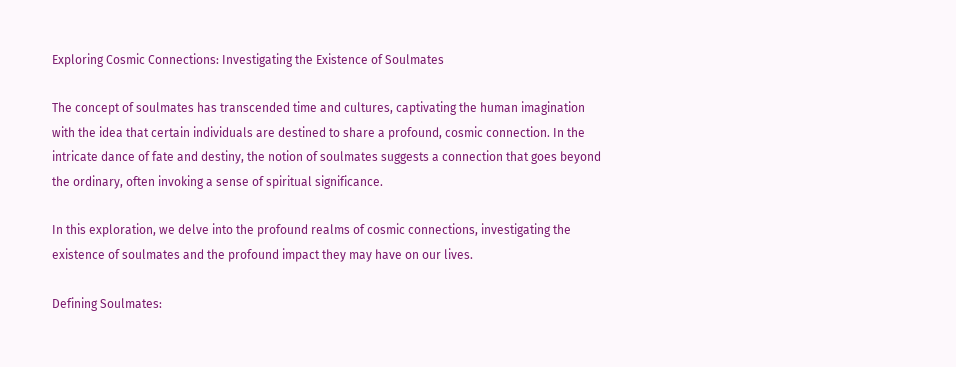Exploring Cosmic Connections: Investigating the Existence of Soulmates

The concept of soulmates has transcended time and cultures, captivating the human imagination with the idea that certain individuals are destined to share a profound, cosmic connection. In the intricate dance of fate and destiny, the notion of soulmates suggests a connection that goes beyond the ordinary, often invoking a sense of spiritual significance.

In this exploration, we delve into the profound realms of cosmic connections, investigating the existence of soulmates and the profound impact they may have on our lives.

Defining Soulmates: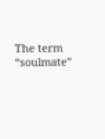The term “soulmate”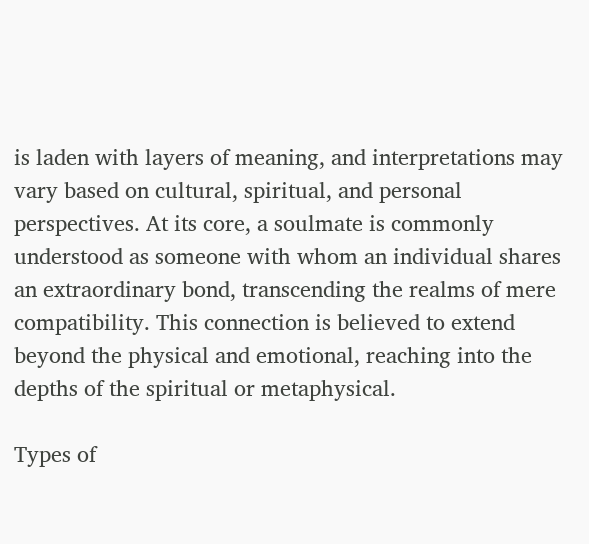is laden with layers of meaning, and interpretations may vary based on cultural, spiritual, and personal perspectives. At its core, a soulmate is commonly understood as someone with whom an individual shares an extraordinary bond, transcending the realms of mere compatibility. This connection is believed to extend beyond the physical and emotional, reaching into the depths of the spiritual or metaphysical.

Types of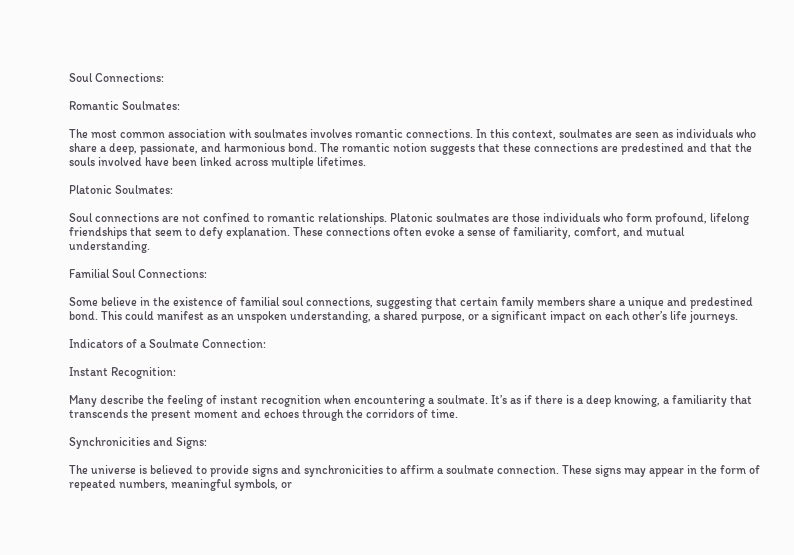Soul Connections:

Romantic Soulmates:

The most common association with soulmates involves romantic connections. In this context, soulmates are seen as individuals who share a deep, passionate, and harmonious bond. The romantic notion suggests that these connections are predestined and that the souls involved have been linked across multiple lifetimes.

Platonic Soulmates:

Soul connections are not confined to romantic relationships. Platonic soulmates are those individuals who form profound, lifelong friendships that seem to defy explanation. These connections often evoke a sense of familiarity, comfort, and mutual understanding.

Familial Soul Connections:

Some believe in the existence of familial soul connections, suggesting that certain family members share a unique and predestined bond. This could manifest as an unspoken understanding, a shared purpose, or a significant impact on each other’s life journeys.

Indicators of a Soulmate Connection:

Instant Recognition:

Many describe the feeling of instant recognition when encountering a soulmate. It’s as if there is a deep knowing, a familiarity that transcends the present moment and echoes through the corridors of time.

Synchronicities and Signs:

The universe is believed to provide signs and synchronicities to affirm a soulmate connection. These signs may appear in the form of repeated numbers, meaningful symbols, or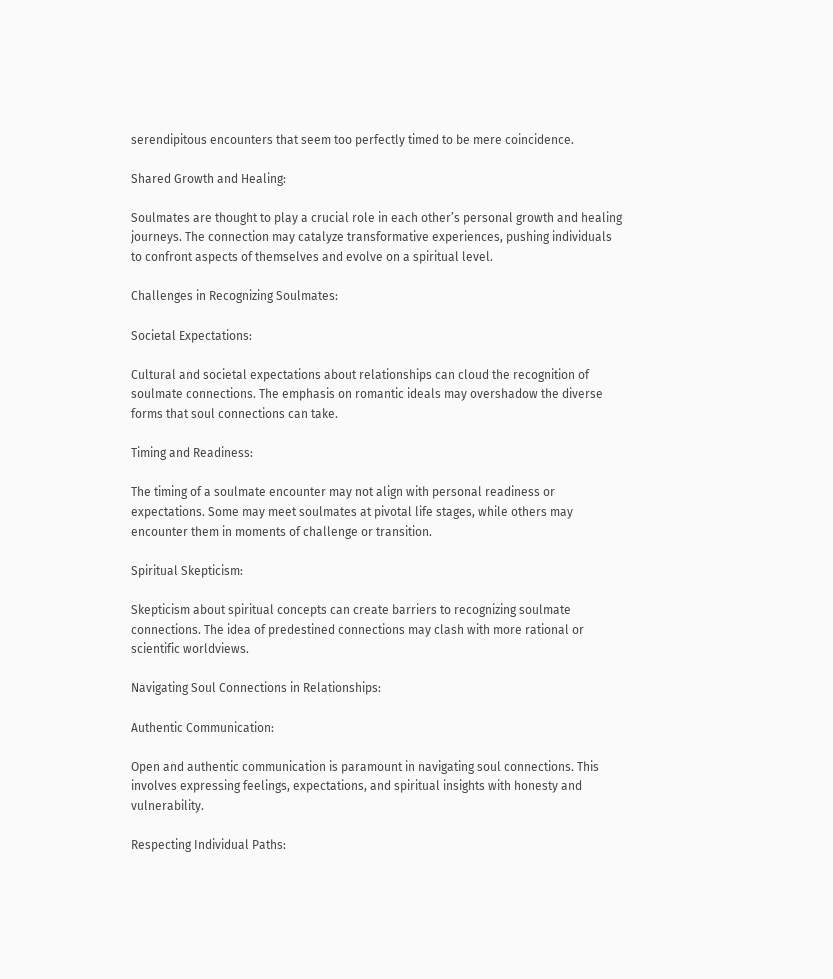serendipitous encounters that seem too perfectly timed to be mere coincidence.

Shared Growth and Healing:

Soulmates are thought to play a crucial role in each other’s personal growth and healing journeys. The connection may catalyze transformative experiences, pushing individuals to confront aspects of themselves and evolve on a spiritual level.

Challenges in Recognizing Soulmates:

Societal Expectations:

Cultural and societal expectations about relationships can cloud the recognition of soulmate connections. The emphasis on romantic ideals may overshadow the diverse forms that soul connections can take.

Timing and Readiness:

The timing of a soulmate encounter may not align with personal readiness or expectations. Some may meet soulmates at pivotal life stages, while others may encounter them in moments of challenge or transition.

Spiritual Skepticism:

Skepticism about spiritual concepts can create barriers to recognizing soulmate connections. The idea of predestined connections may clash with more rational or scientific worldviews.

Navigating Soul Connections in Relationships:

Authentic Communication:

Open and authentic communication is paramount in navigating soul connections. This involves expressing feelings, expectations, and spiritual insights with honesty and vulnerability.

Respecting Individual Paths: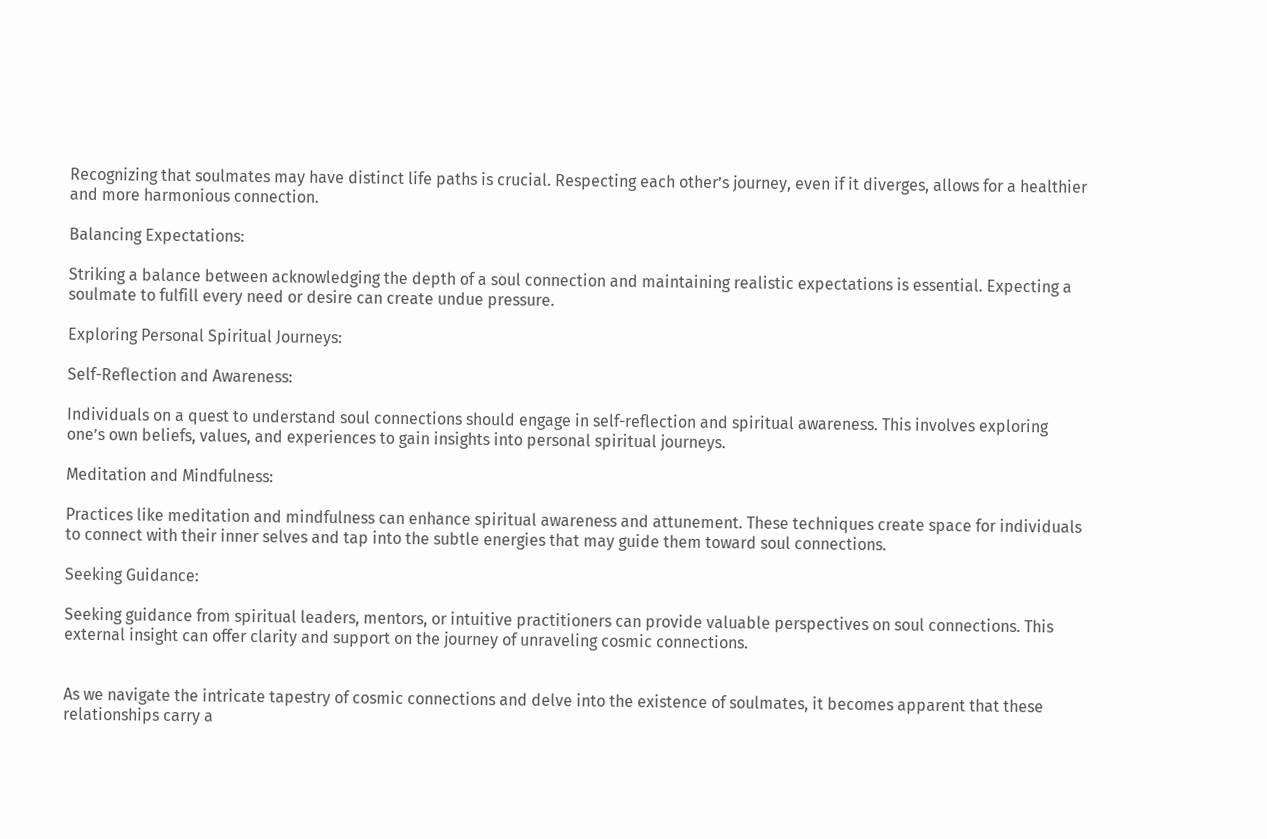Recognizing that soulmates may have distinct life paths is crucial. Respecting each other’s journey, even if it diverges, allows for a healthier and more harmonious connection.

Balancing Expectations:

Striking a balance between acknowledging the depth of a soul connection and maintaining realistic expectations is essential. Expecting a soulmate to fulfill every need or desire can create undue pressure.

Exploring Personal Spiritual Journeys:

Self-Reflection and Awareness:

Individuals on a quest to understand soul connections should engage in self-reflection and spiritual awareness. This involves exploring one’s own beliefs, values, and experiences to gain insights into personal spiritual journeys.

Meditation and Mindfulness:

Practices like meditation and mindfulness can enhance spiritual awareness and attunement. These techniques create space for individuals to connect with their inner selves and tap into the subtle energies that may guide them toward soul connections.

Seeking Guidance:

Seeking guidance from spiritual leaders, mentors, or intuitive practitioners can provide valuable perspectives on soul connections. This external insight can offer clarity and support on the journey of unraveling cosmic connections.


As we navigate the intricate tapestry of cosmic connections and delve into the existence of soulmates, it becomes apparent that these relationships carry a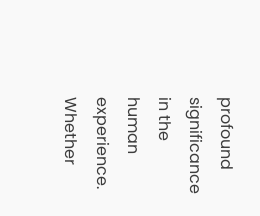profound significance in the human experience. Whether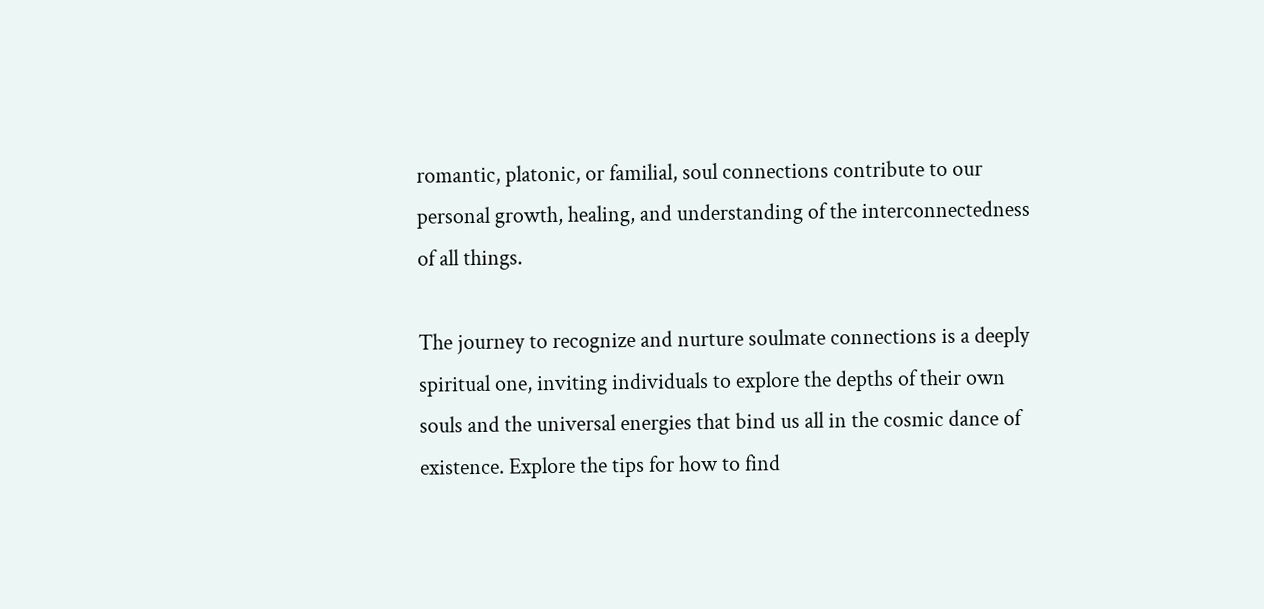romantic, platonic, or familial, soul connections contribute to our personal growth, healing, and understanding of the interconnectedness of all things.

The journey to recognize and nurture soulmate connections is a deeply spiritual one, inviting individuals to explore the depths of their own souls and the universal energies that bind us all in the cosmic dance of existence. Explore the tips for how to find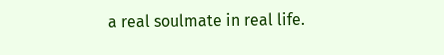a real soulmate in real life.